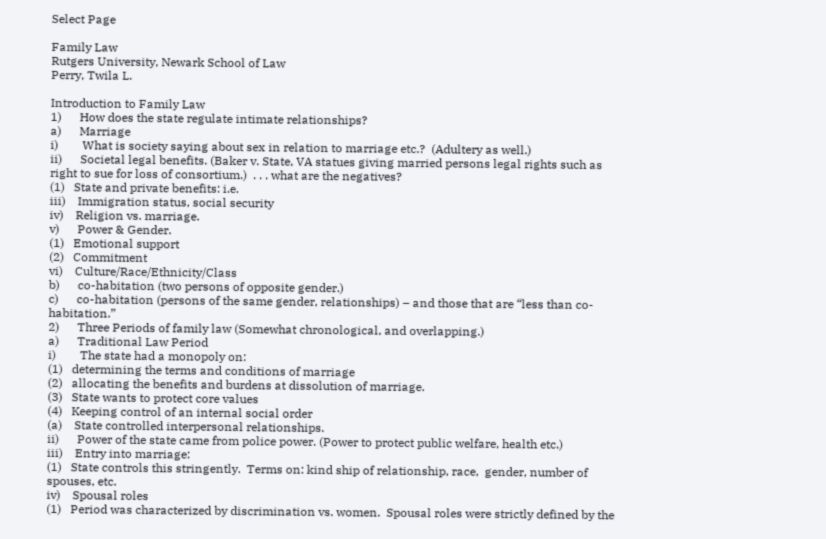Select Page

Family Law
Rutgers University, Newark School of Law
Perry, Twila L.

Introduction to Family Law
1)      How does the state regulate intimate relationships?
a)      Marriage
i)        What is society saying about sex in relation to marriage etc.?  (Adultery as well.)
ii)      Societal legal benefits. (Baker v. State, VA statues giving married persons legal rights such as right to sue for loss of consortium.)  . . . what are the negatives?
(1)   State and private benefits: i.e.
iii)    Immigration status, social security
iv)    Religion vs. marriage.
v)      Power & Gender.
(1)   Emotional support
(2)   Commitment
vi)    Culture/Race/Ethnicity/Class
b)      co-habitation (two persons of opposite gender.)
c)      co-habitation (persons of the same gender, relationships) – and those that are “less than co-habitation.”
2)      Three Periods of family law (Somewhat chronological, and overlapping.)
a)      Traditional Law Period
i)        The state had a monopoly on:
(1)   determining the terms and conditions of marriage
(2)   allocating the benefits and burdens at dissolution of marriage.
(3)   State wants to protect core values
(4)   Keeping control of an internal social order
(a)    State controlled interpersonal relationships.
ii)      Power of the state came from police power. (Power to protect public welfare, health etc.)
iii)    Entry into marriage:
(1)   State controls this stringently.  Terms on: kind ship of relationship, race,  gender, number of spouses, etc.
iv)    Spousal roles
(1)   Period was characterized by discrimination vs. women.  Spousal roles were strictly defined by the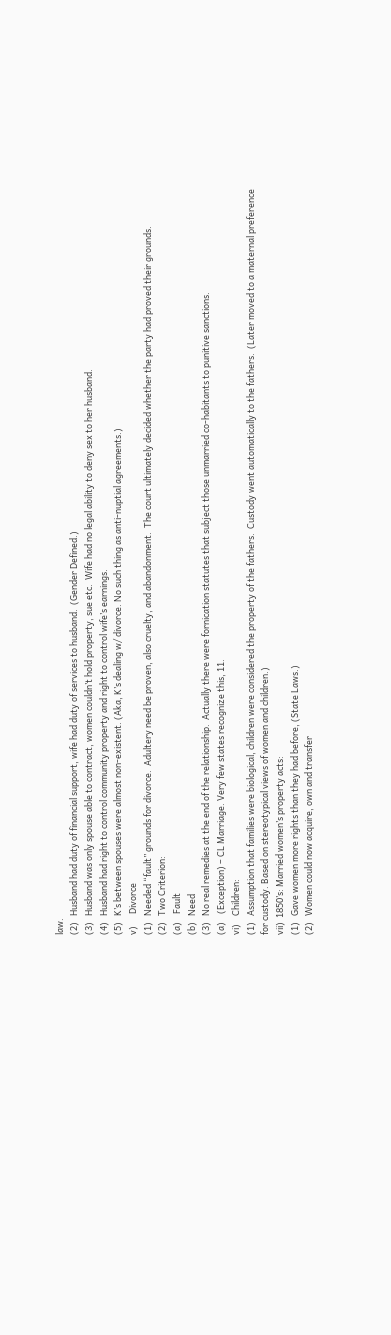law.
(2)   Husband had duty of financial support, wife had duty of services to husband.  (Gender Defined.)
(3)   Husband was only spouse able to contract, women couldn’t hold property, sue etc.  Wife had no legal ability to deny sex to her husband.
(4)   Husband had right to control community property and right to control wife’s earnings.
(5)   K’s between spouses were almost non-existent. (Aka, K’s dealing w/ divorce. No such thing as anti-nuptial agreements.)
v)      Divorce
(1)   Needed “fault” grounds for divorce.  Adultery need be proven, also cruelty, and abandonment.  The court ultimately decided whether the party had proved their grounds.
(2)   Two Criterion:
(a)    Fault
(b)   Need
(3)   No real remedies at the end of the relationship.  Actually there were fornication statutes that subject those unmarried co-habitants to punitive sanctions.
(a)    (Exception) – CL Marriage. Very few states recognize this, 11.
vi)    Children:
(1)   Assumption that families were biological, children were considered the property of the fathers.  Custody went automatically to the fathers.  (Later moved to a maternal preference for custody. Based on stereotypical views of women and children.)
vii)  1850’s: Married women’s property acts:
(1)   Gave women more rights than they had before, (State Laws.)
(2)   Women could now acquire, own and transfer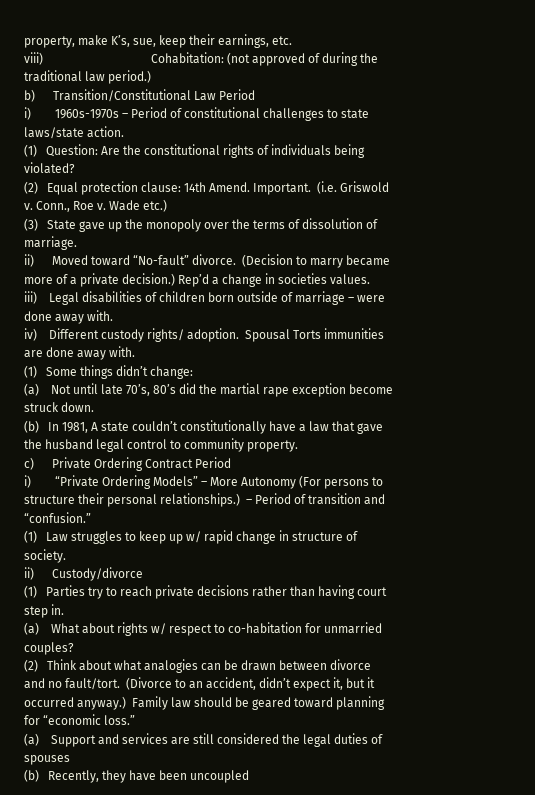property, make K’s, sue, keep their earnings, etc.
viii)                                    Cohabitation: (not approved of during the traditional law period.)
b)      Transition/Constitutional Law Period
i)        1960s-1970s – Period of constitutional challenges to state laws/state action.
(1)   Question: Are the constitutional rights of individuals being violated?
(2)   Equal protection clause: 14th Amend. Important.  (i.e. Griswold v. Conn., Roe v. Wade etc.)
(3)   State gave up the monopoly over the terms of dissolution of marriage.
ii)      Moved toward “No-fault” divorce.  (Decision to marry became more of a private decision.) Rep’d a change in societies values.
iii)    Legal disabilities of children born outside of marriage – were done away with.
iv)    Different custody rights/ adoption.  Spousal Torts immunities are done away with.
(1)   Some things didn’t change:
(a)    Not until late 70’s, 80’s did the martial rape exception become struck down.
(b)   In 1981, A state couldn’t constitutionally have a law that gave the husband legal control to community property.
c)      Private Ordering Contract Period
i)        “Private Ordering Models” – More Autonomy (For persons to structure their personal relationships.)  – Period of transition and “confusion.”
(1)   Law struggles to keep up w/ rapid change in structure of society.
ii)      Custody/divorce
(1)   Parties try to reach private decisions rather than having court step in.
(a)    What about rights w/ respect to co-habitation for unmarried couples?
(2)   Think about what analogies can be drawn between divorce and no fault/tort.  (Divorce to an accident, didn’t expect it, but it occurred anyway.)  Family law should be geared toward planning for “economic loss.”
(a)    Support and services are still considered the legal duties of spouses
(b)   Recently, they have been uncoupled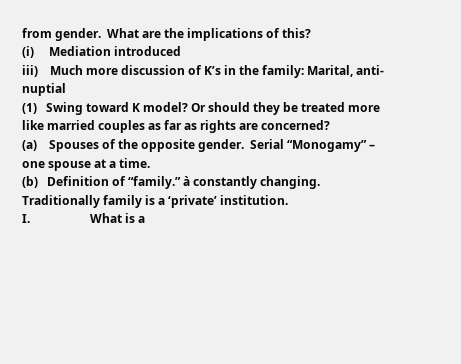from gender.  What are the implications of this?
(i)     Mediation introduced
iii)    Much more discussion of K’s in the family: Marital, anti-nuptial
(1)   Swing toward K model? Or should they be treated more like married couples as far as rights are concerned?
(a)    Spouses of the opposite gender.  Serial “Monogamy” – one spouse at a time.
(b)   Definition of “family.” à constantly changing.  Traditionally family is a ‘private’ institution.
I.                    What is a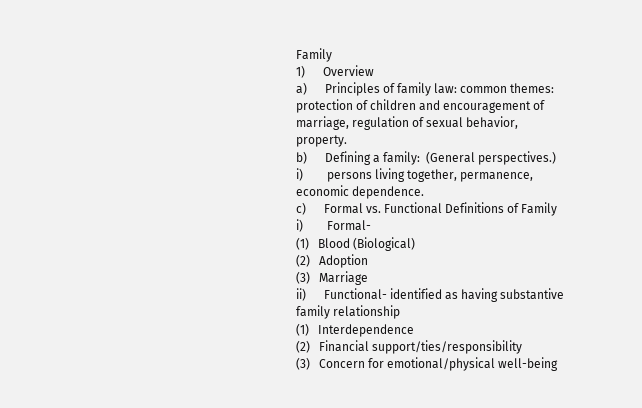Family
1)      Overview
a)      Principles of family law: common themes: protection of children and encouragement of marriage, regulation of sexual behavior, property.
b)      Defining a family:  (General perspectives.)
i)        persons living together, permanence, economic dependence.
c)      Formal vs. Functional Definitions of Family
i)        Formal-
(1)   Blood (Biological)
(2)   Adoption
(3)   Marriage
ii)      Functional- identified as having substantive family relationship
(1)   Interdependence
(2)   Financial support/ties/responsibility
(3)   Concern for emotional/physical well-being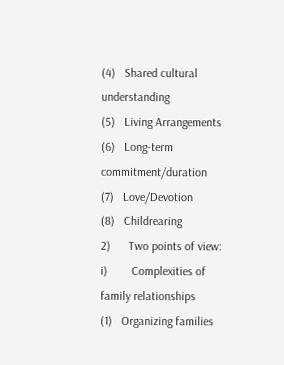(4)   Shared cultural understanding
(5)   Living Arrangements
(6)   Long-term commitment/duration
(7)   Love/Devotion
(8)   Childrearing
2)      Two points of view:
i)        Complexities of family relationships
(1)   Organizing families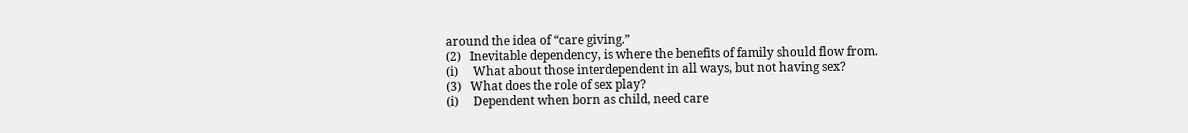around the idea of “care giving.”
(2)   Inevitable dependency, is where the benefits of family should flow from.
(i)     What about those interdependent in all ways, but not having sex?
(3)   What does the role of sex play?
(i)     Dependent when born as child, need care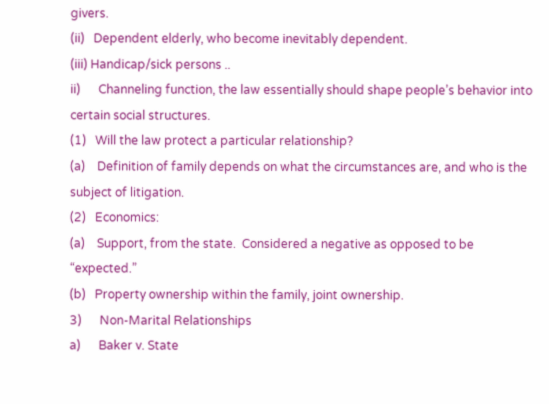givers.
(ii)   Dependent elderly, who become inevitably dependent.
(iii) Handicap/sick persons ..
ii)      Channeling function, the law essentially should shape people’s behavior into certain social structures.
(1)   Will the law protect a particular relationship?
(a)    Definition of family depends on what the circumstances are, and who is the subject of litigation.
(2)   Economics:
(a)    Support, from the state.  Considered a negative as opposed to be “expected.”
(b)   Property ownership within the family, joint ownership.
3)      Non-Marital Relationships
a)      Baker v. State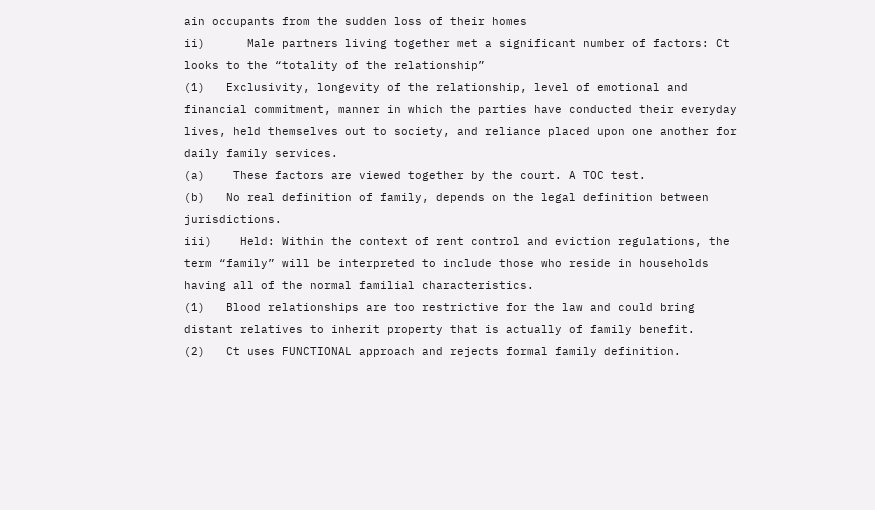ain occupants from the sudden loss of their homes
ii)      Male partners living together met a significant number of factors: Ct looks to the “totality of the relationship”
(1)   Exclusivity, longevity of the relationship, level of emotional and financial commitment, manner in which the parties have conducted their everyday lives, held themselves out to society, and reliance placed upon one another for daily family services.
(a)    These factors are viewed together by the court. A TOC test.
(b)   No real definition of family, depends on the legal definition between jurisdictions.
iii)    Held: Within the context of rent control and eviction regulations, the term “family” will be interpreted to include those who reside in households having all of the normal familial characteristics.
(1)   Blood relationships are too restrictive for the law and could bring distant relatives to inherit property that is actually of family benefit.
(2)   Ct uses FUNCTIONAL approach and rejects formal family definition.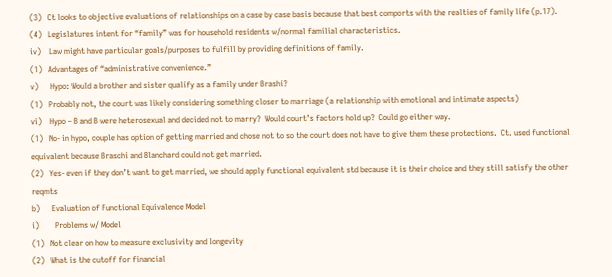(3)   Ct looks to objective evaluations of relationships on a case by case basis because that best comports with the realties of family life (p.17).
(4)   Legislatures intent for “family” was for household residents w/normal familial characteristics.
iv)    Law might have particular goals/purposes to fulfill by providing definitions of family.
(1)   Advantages of “administrative convenience.”
v)      Hypo: Would a brother and sister qualify as a family under Brashi?
(1)   Probably not, the court was likely considering something closer to marriage (a relationship with emotional and intimate aspects)
vi)    Hypo – B and B were heterosexual and decided not to marry?  Would court’s factors hold up?  Could go either way.
(1)   No- in hypo, couple has option of getting married and chose not to so the court does not have to give them these protections.  Ct. used functional equivalent because Braschi and Blanchard could not get married.
(2)   Yes- even if they don’t want to get married, we should apply functional equivalent std because it is their choice and they still satisfy the other reqmts
b)      Evaluation of Functional Equivalence Model
i)        Problems w/ Model
(1)   Not clear on how to measure exclusivity and longevity
(2)   What is the cutoff for financial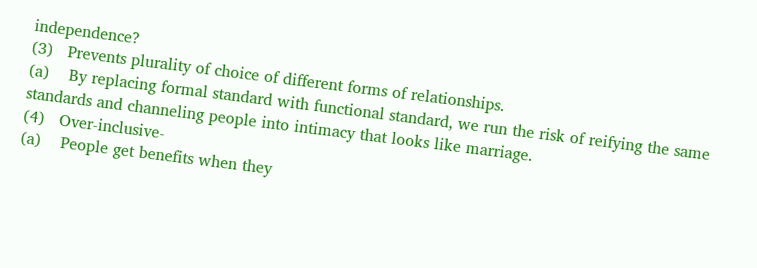independence?
(3)   Prevents plurality of choice of different forms of relationships.
(a)    By replacing formal standard with functional standard, we run the risk of reifying the same standards and channeling people into intimacy that looks like marriage.
(4)   Over-inclusive-
(a)    People get benefits when they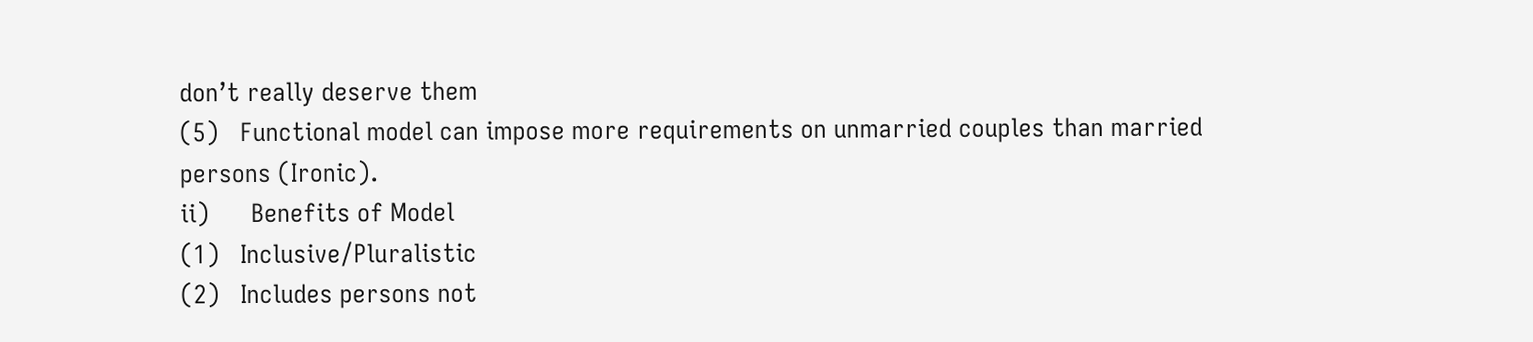don’t really deserve them
(5)   Functional model can impose more requirements on unmarried couples than married persons (Ironic).
ii)      Benefits of Model
(1)   Inclusive/Pluralistic
(2)   Includes persons not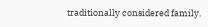traditionally considered family.